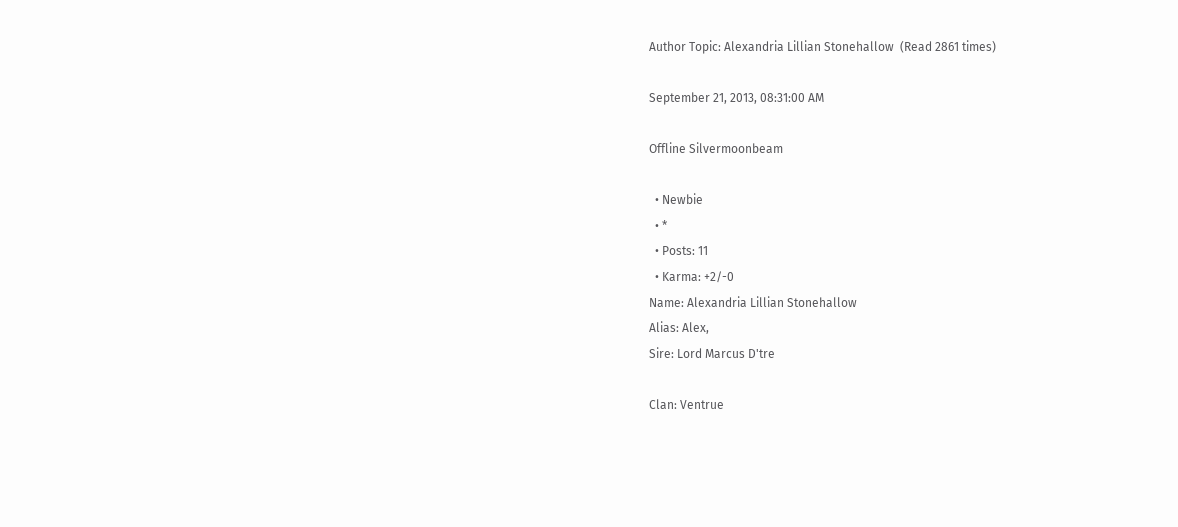Author Topic: Alexandria Lillian Stonehallow  (Read 2861 times)

September 21, 2013, 08:31:00 AM

Offline Silvermoonbeam

  • Newbie
  • *
  • Posts: 11
  • Karma: +2/-0
Name: Alexandria Lillian Stonehallow
Alias: Alex,
Sire: Lord Marcus D'tre

Clan: Ventrue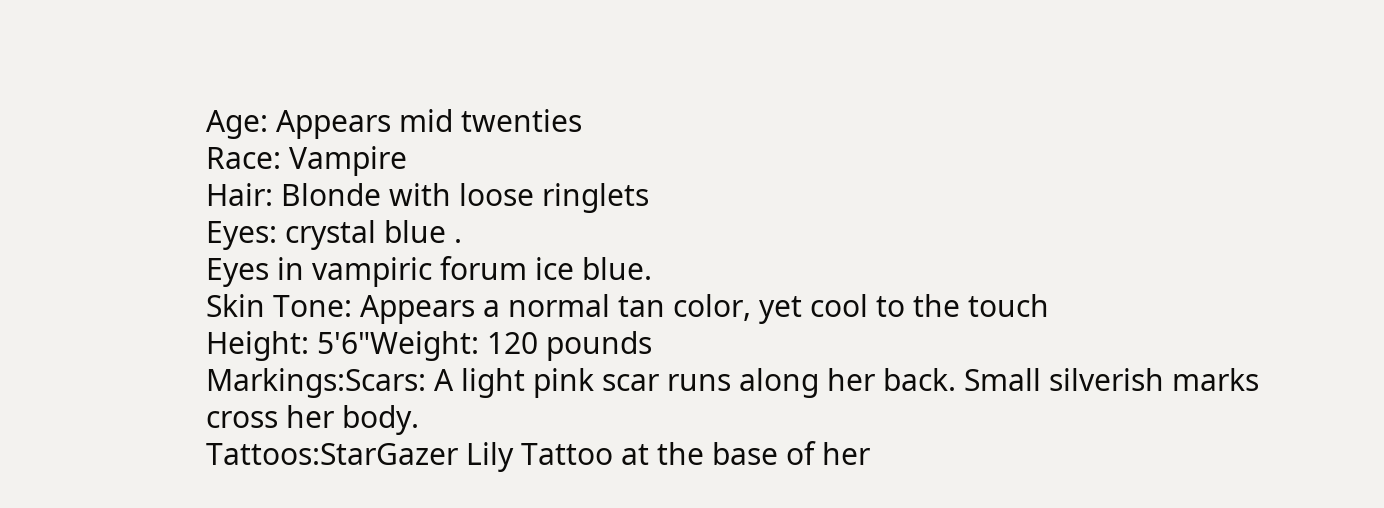Age: Appears mid twenties
Race: Vampire
Hair: Blonde with loose ringlets
Eyes: crystal blue .
Eyes in vampiric forum ice blue.
Skin Tone: Appears a normal tan color, yet cool to the touch
Height: 5'6"Weight: 120 pounds
Markings:Scars: A light pink scar runs along her back. Small silverish marks cross her body.
Tattoos:StarGazer Lily Tattoo at the base of her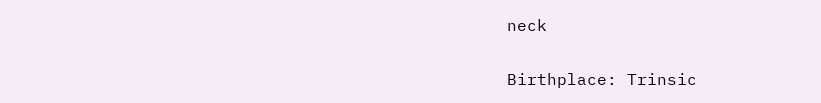neck

Birthplace: Trinsic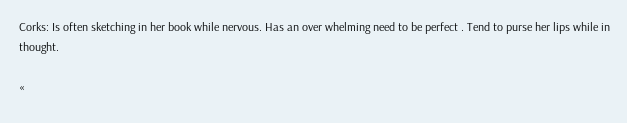Corks: Is often sketching in her book while nervous. Has an over whelming need to be perfect . Tend to purse her lips while in thought.

«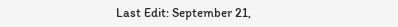Last Edit: September 21,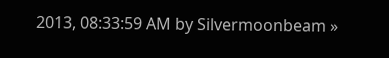2013, 08:33:59 AM by Silvermoonbeam »